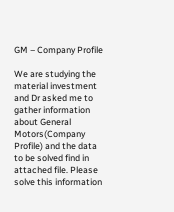GM – Company Profile

We are studying the material investment and Dr asked me to gather information about General Motors(Company Profile) and the data to be solved find in attached file. Please solve this information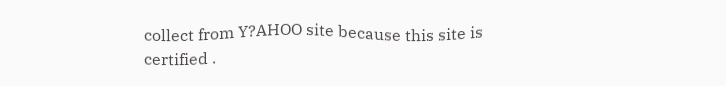collect from Y?AHOO site because this site is certified .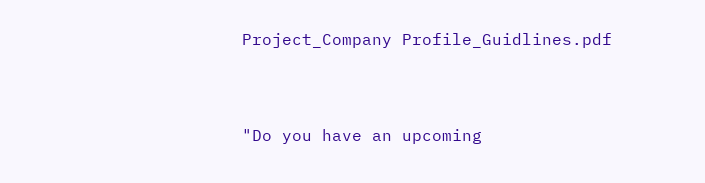Project_Company Profile_Guidlines.pdf


"Do you have an upcoming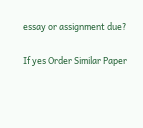essay or assignment due?

If yes Order Similar Paper